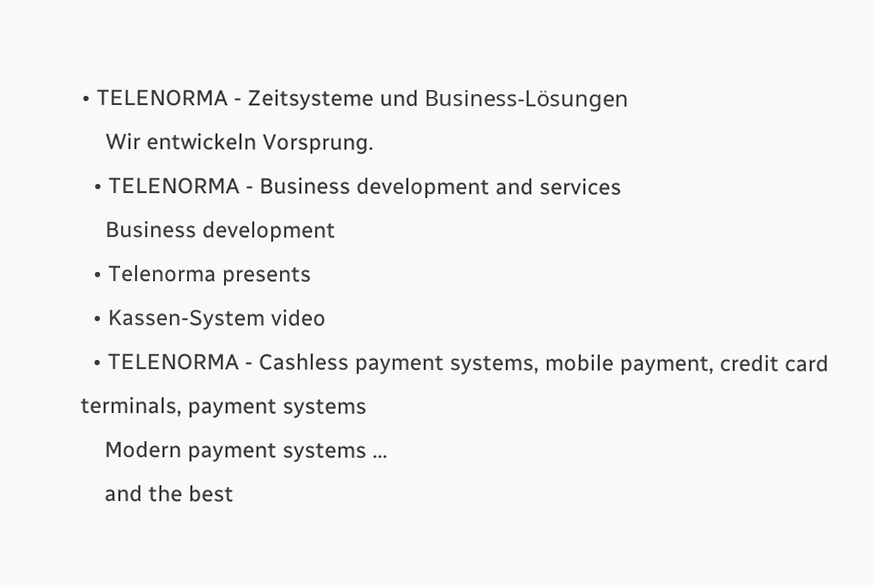• TELENORMA - Zeitsysteme und Business-Lösungen
    Wir entwickeln Vorsprung.
  • TELENORMA - Business development and services
    Business development
  • Telenorma presents
  • Kassen-System video
  • TELENORMA - Cashless payment systems, mobile payment, credit card terminals, payment systems
    Modern payment systems ...
    and the best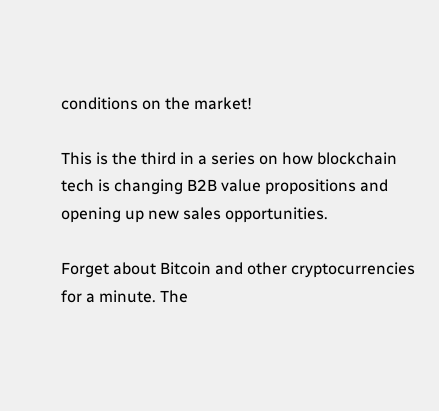conditions on the market!

This is the third in a series on how blockchain tech is changing B2B value propositions and opening up new sales opportunities.

Forget about Bitcoin and other cryptocurrencies for a minute. The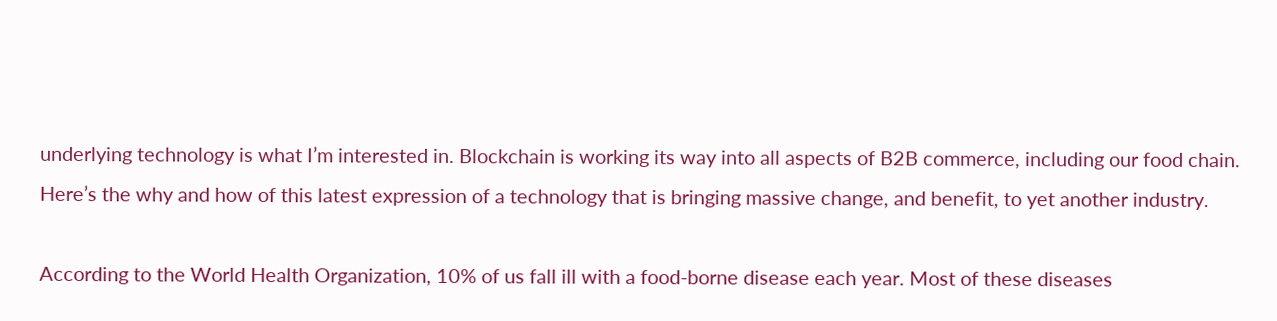underlying technology is what I’m interested in. Blockchain is working its way into all aspects of B2B commerce, including our food chain. Here’s the why and how of this latest expression of a technology that is bringing massive change, and benefit, to yet another industry.

According to the World Health Organization, 10% of us fall ill with a food-borne disease each year. Most of these diseases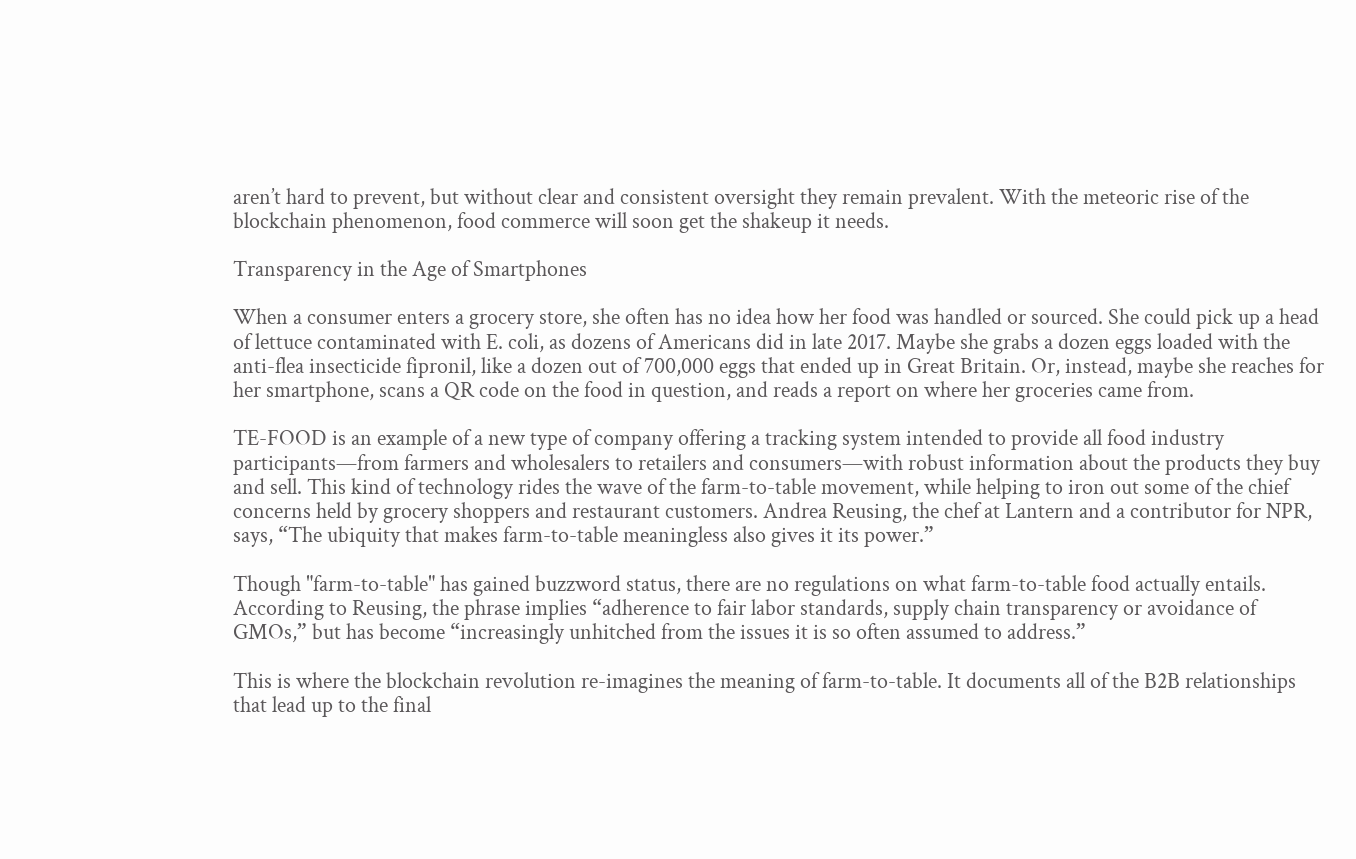aren’t hard to prevent, but without clear and consistent oversight they remain prevalent. With the meteoric rise of the blockchain phenomenon, food commerce will soon get the shakeup it needs.

Transparency in the Age of Smartphones

When a consumer enters a grocery store, she often has no idea how her food was handled or sourced. She could pick up a head of lettuce contaminated with E. coli, as dozens of Americans did in late 2017. Maybe she grabs a dozen eggs loaded with the anti-flea insecticide fipronil, like a dozen out of 700,000 eggs that ended up in Great Britain. Or, instead, maybe she reaches for her smartphone, scans a QR code on the food in question, and reads a report on where her groceries came from.

TE-FOOD is an example of a new type of company offering a tracking system intended to provide all food industry participants—from farmers and wholesalers to retailers and consumers—with robust information about the products they buy and sell. This kind of technology rides the wave of the farm-to-table movement, while helping to iron out some of the chief concerns held by grocery shoppers and restaurant customers. Andrea Reusing, the chef at Lantern and a contributor for NPR, says, “The ubiquity that makes farm-to-table meaningless also gives it its power.”

Though "farm-to-table" has gained buzzword status, there are no regulations on what farm-to-table food actually entails. According to Reusing, the phrase implies “adherence to fair labor standards, supply chain transparency or avoidance of GMOs,” but has become “increasingly unhitched from the issues it is so often assumed to address.”

This is where the blockchain revolution re-imagines the meaning of farm-to-table. It documents all of the B2B relationships that lead up to the final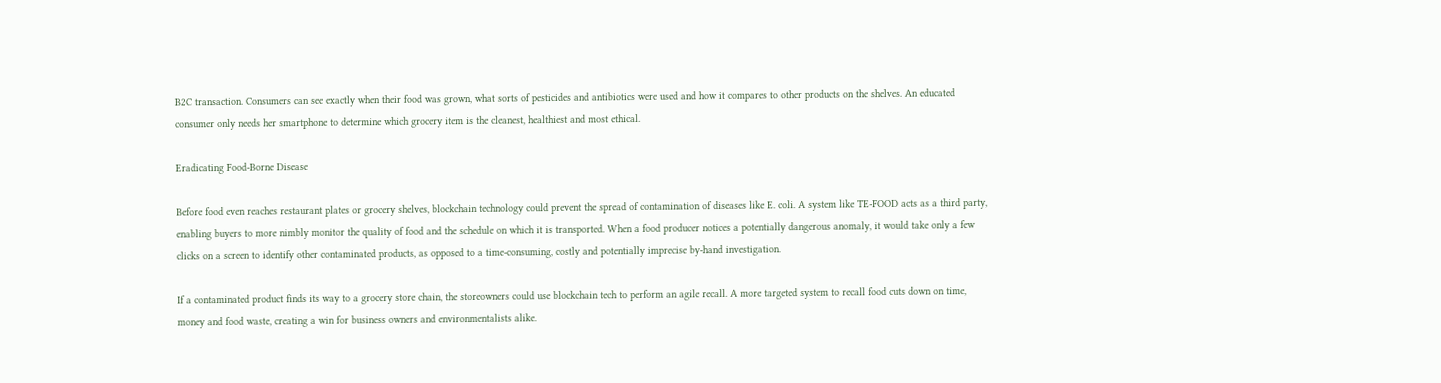B2C transaction. Consumers can see exactly when their food was grown, what sorts of pesticides and antibiotics were used and how it compares to other products on the shelves. An educated consumer only needs her smartphone to determine which grocery item is the cleanest, healthiest and most ethical.

Eradicating Food-Borne Disease

Before food even reaches restaurant plates or grocery shelves, blockchain technology could prevent the spread of contamination of diseases like E. coli. A system like TE-FOOD acts as a third party, enabling buyers to more nimbly monitor the quality of food and the schedule on which it is transported. When a food producer notices a potentially dangerous anomaly, it would take only a few clicks on a screen to identify other contaminated products, as opposed to a time-consuming, costly and potentially imprecise by-hand investigation.

If a contaminated product finds its way to a grocery store chain, the storeowners could use blockchain tech to perform an agile recall. A more targeted system to recall food cuts down on time, money and food waste, creating a win for business owners and environmentalists alike.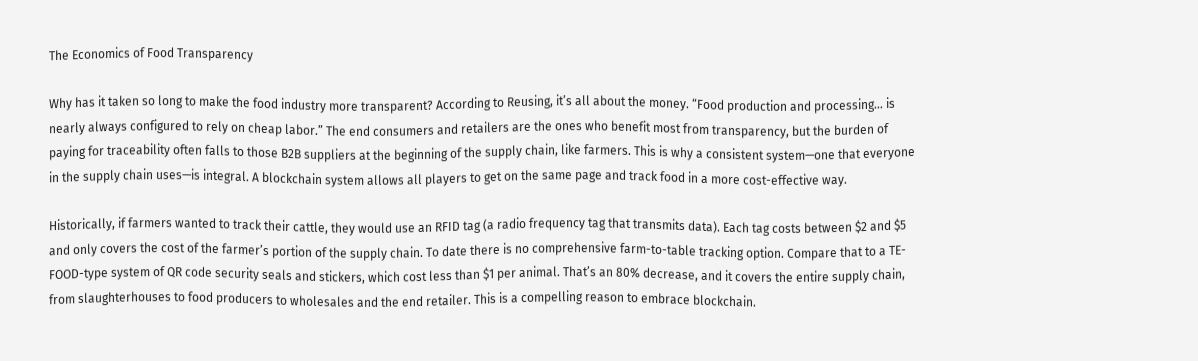The Economics of Food Transparency

Why has it taken so long to make the food industry more transparent? According to Reusing, it’s all about the money. “Food production and processing… is nearly always configured to rely on cheap labor.” The end consumers and retailers are the ones who benefit most from transparency, but the burden of paying for traceability often falls to those B2B suppliers at the beginning of the supply chain, like farmers. This is why a consistent system—one that everyone in the supply chain uses—is integral. A blockchain system allows all players to get on the same page and track food in a more cost-effective way.

Historically, if farmers wanted to track their cattle, they would use an RFID tag (a radio frequency tag that transmits data). Each tag costs between $2 and $5 and only covers the cost of the farmer’s portion of the supply chain. To date there is no comprehensive farm-to-table tracking option. Compare that to a TE-FOOD-type system of QR code security seals and stickers, which cost less than $1 per animal. That’s an 80% decrease, and it covers the entire supply chain, from slaughterhouses to food producers to wholesales and the end retailer. This is a compelling reason to embrace blockchain.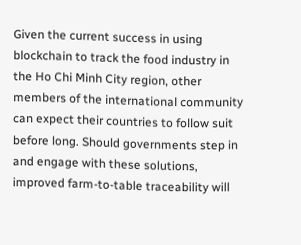Given the current success in using blockchain to track the food industry in the Ho Chi Minh City region, other members of the international community can expect their countries to follow suit before long. Should governments step in and engage with these solutions, improved farm-to-table traceability will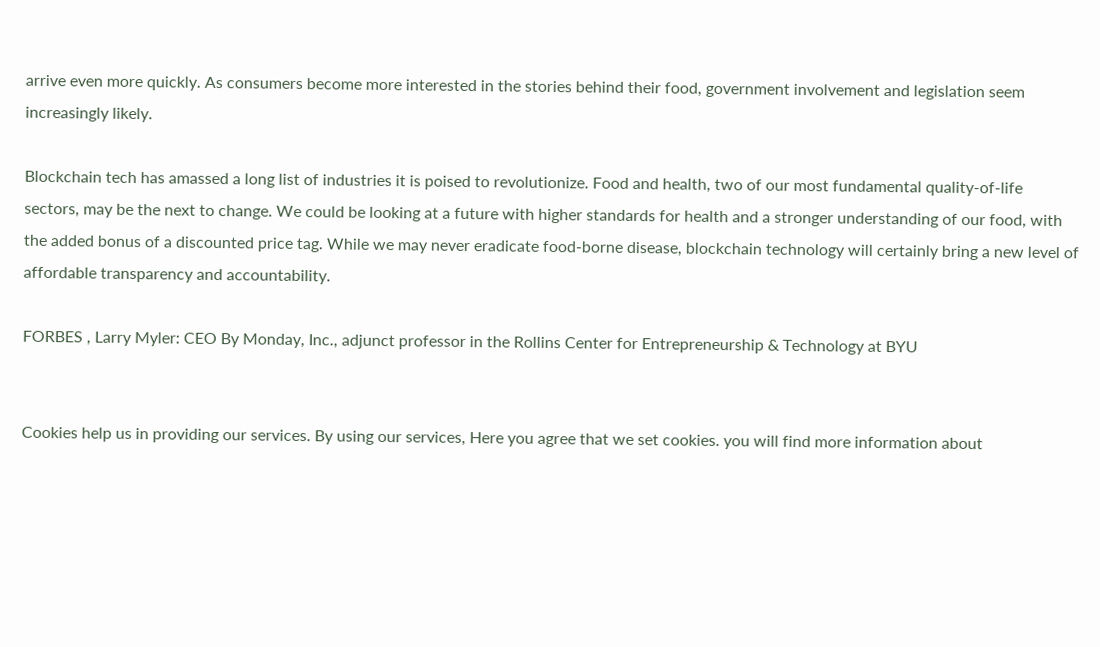arrive even more quickly. As consumers become more interested in the stories behind their food, government involvement and legislation seem increasingly likely.

Blockchain tech has amassed a long list of industries it is poised to revolutionize. Food and health, two of our most fundamental quality-of-life sectors, may be the next to change. We could be looking at a future with higher standards for health and a stronger understanding of our food, with the added bonus of a discounted price tag. While we may never eradicate food-borne disease, blockchain technology will certainly bring a new level of affordable transparency and accountability.

FORBES , Larry Myler: CEO By Monday, Inc., adjunct professor in the Rollins Center for Entrepreneurship & Technology at BYU


Cookies help us in providing our services. By using our services, Here you agree that we set cookies. you will find more information about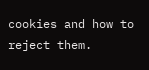cookies and how to reject them.